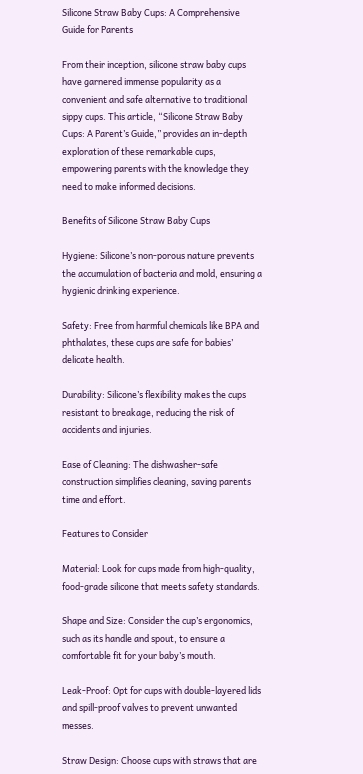Silicone Straw Baby Cups: A Comprehensive Guide for Parents

From their inception, silicone straw baby cups have garnered immense popularity as a convenient and safe alternative to traditional sippy cups. This article, “Silicone Straw Baby Cups: A Parent’s Guide,” provides an in-depth exploration of these remarkable cups, empowering parents with the knowledge they need to make informed decisions.

Benefits of Silicone Straw Baby Cups

Hygiene: Silicone’s non-porous nature prevents the accumulation of bacteria and mold, ensuring a hygienic drinking experience.

Safety: Free from harmful chemicals like BPA and phthalates, these cups are safe for babies’ delicate health.

Durability: Silicone’s flexibility makes the cups resistant to breakage, reducing the risk of accidents and injuries.

Ease of Cleaning: The dishwasher-safe construction simplifies cleaning, saving parents time and effort.

Features to Consider

Material: Look for cups made from high-quality, food-grade silicone that meets safety standards.

Shape and Size: Consider the cup’s ergonomics, such as its handle and spout, to ensure a comfortable fit for your baby’s mouth.

Leak-Proof: Opt for cups with double-layered lids and spill-proof valves to prevent unwanted messes.

Straw Design: Choose cups with straws that are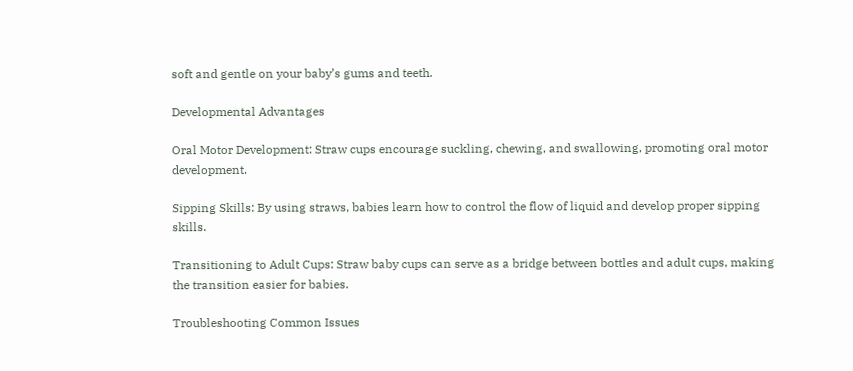soft and gentle on your baby’s gums and teeth.

Developmental Advantages

Oral Motor Development: Straw cups encourage suckling, chewing, and swallowing, promoting oral motor development.

Sipping Skills: By using straws, babies learn how to control the flow of liquid and develop proper sipping skills.

Transitioning to Adult Cups: Straw baby cups can serve as a bridge between bottles and adult cups, making the transition easier for babies.

Troubleshooting Common Issues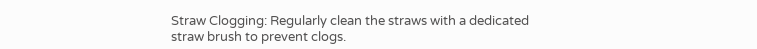Straw Clogging: Regularly clean the straws with a dedicated straw brush to prevent clogs.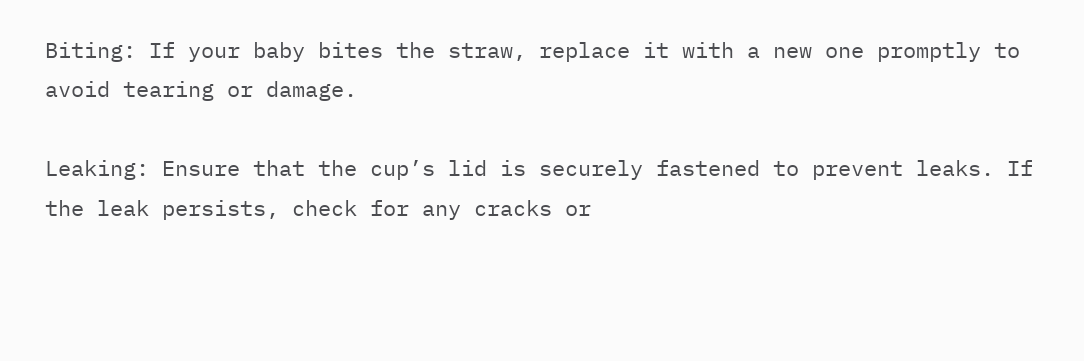Biting: If your baby bites the straw, replace it with a new one promptly to avoid tearing or damage.

Leaking: Ensure that the cup’s lid is securely fastened to prevent leaks. If the leak persists, check for any cracks or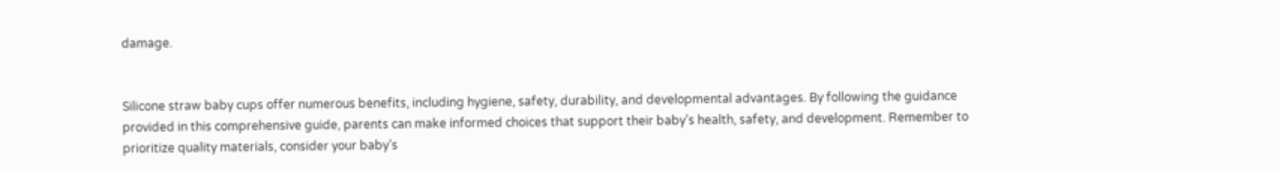damage.


Silicone straw baby cups offer numerous benefits, including hygiene, safety, durability, and developmental advantages. By following the guidance provided in this comprehensive guide, parents can make informed choices that support their baby’s health, safety, and development. Remember to prioritize quality materials, consider your baby’s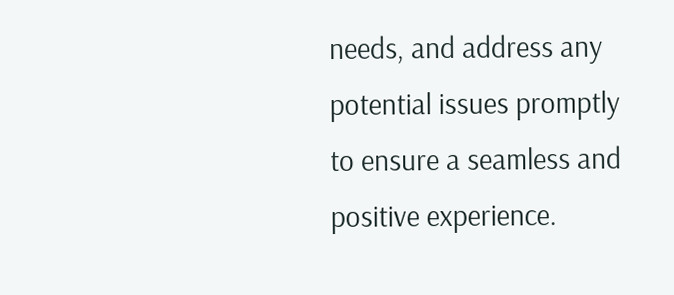needs, and address any potential issues promptly to ensure a seamless and positive experience.